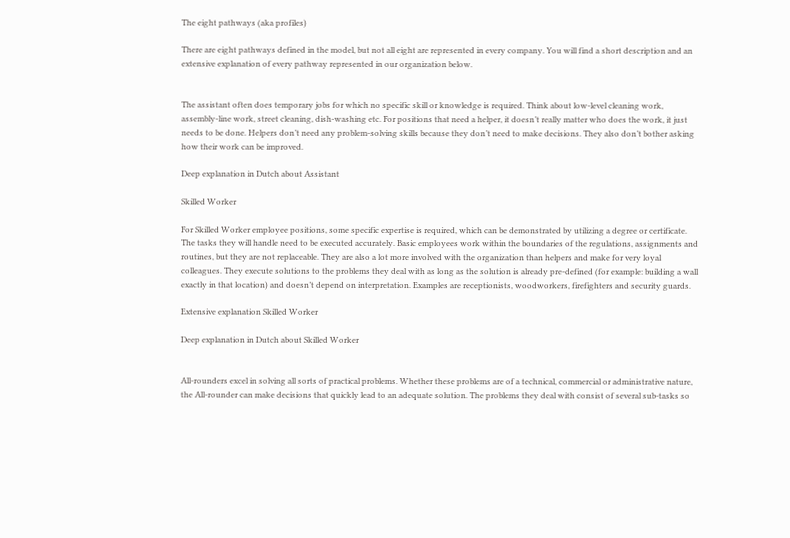The eight pathways (aka profiles)

There are eight pathways defined in the model, but not all eight are represented in every company. You will find a short description and an extensive explanation of every pathway represented in our organization below.


The assistant often does temporary jobs for which no specific skill or knowledge is required. Think about low-level cleaning work, assembly-line work, street cleaning, dish-washing etc. For positions that need a helper, it doesn’t really matter who does the work, it just needs to be done. Helpers don’t need any problem-solving skills because they don’t need to make decisions. They also don’t bother asking how their work can be improved.

Deep explanation in Dutch about Assistant

Skilled Worker

For Skilled Worker employee positions, some specific expertise is required, which can be demonstrated by utilizing a degree or certificate. The tasks they will handle need to be executed accurately. Basic employees work within the boundaries of the regulations, assignments and routines, but they are not replaceable. They are also a lot more involved with the organization than helpers and make for very loyal colleagues. They execute solutions to the problems they deal with as long as the solution is already pre-defined (for example: building a wall exactly in that location) and doesn’t depend on interpretation. Examples are receptionists, woodworkers, firefighters and security guards.

Extensive explanation Skilled Worker

Deep explanation in Dutch about Skilled Worker


All-rounders excel in solving all sorts of practical problems. Whether these problems are of a technical, commercial or administrative nature, the All-rounder can make decisions that quickly lead to an adequate solution. The problems they deal with consist of several sub-tasks so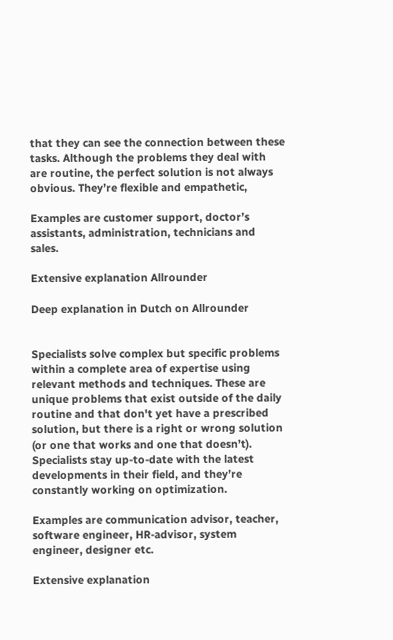that they can see the connection between these tasks. Although the problems they deal with are routine, the perfect solution is not always obvious. They’re flexible and empathetic,

Examples are customer support, doctor’s assistants, administration, technicians and sales.

Extensive explanation Allrounder

Deep explanation in Dutch on Allrounder


Specialists solve complex but specific problems within a complete area of expertise using relevant methods and techniques. These are unique problems that exist outside of the daily routine and that don't yet have a prescribed solution, but there is a right or wrong solution (or one that works and one that doesn’t). Specialists stay up-to-date with the latest developments in their field, and they’re constantly working on optimization.

Examples are communication advisor, teacher, software engineer, HR-advisor, system engineer, designer etc.

Extensive explanation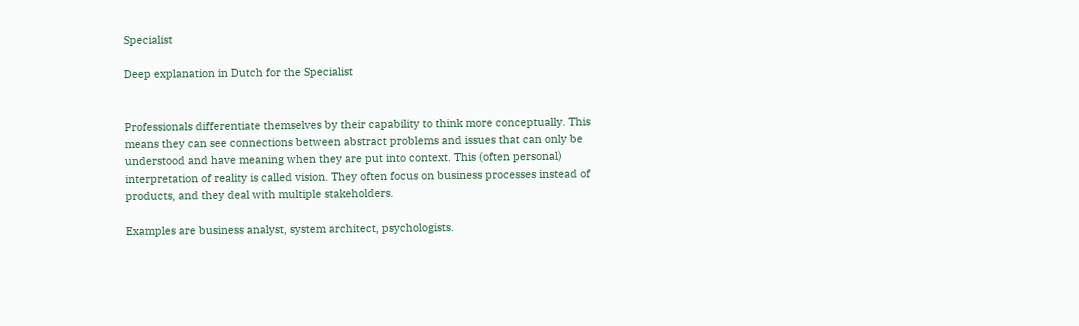Specialist

Deep explanation in Dutch for the Specialist


Professionals differentiate themselves by their capability to think more conceptually. This means they can see connections between abstract problems and issues that can only be understood and have meaning when they are put into context. This (often personal) interpretation of reality is called vision. They often focus on business processes instead of products, and they deal with multiple stakeholders.

Examples are business analyst, system architect, psychologists.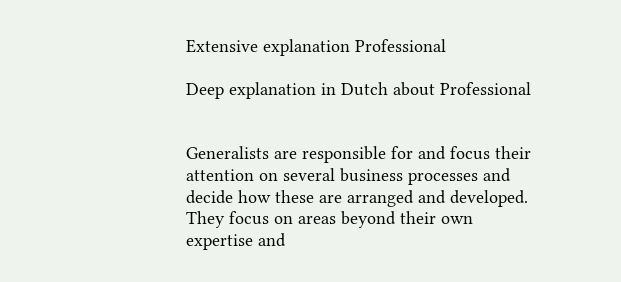Extensive explanation Professional

Deep explanation in Dutch about Professional


Generalists are responsible for and focus their attention on several business processes and decide how these are arranged and developed. They focus on areas beyond their own expertise and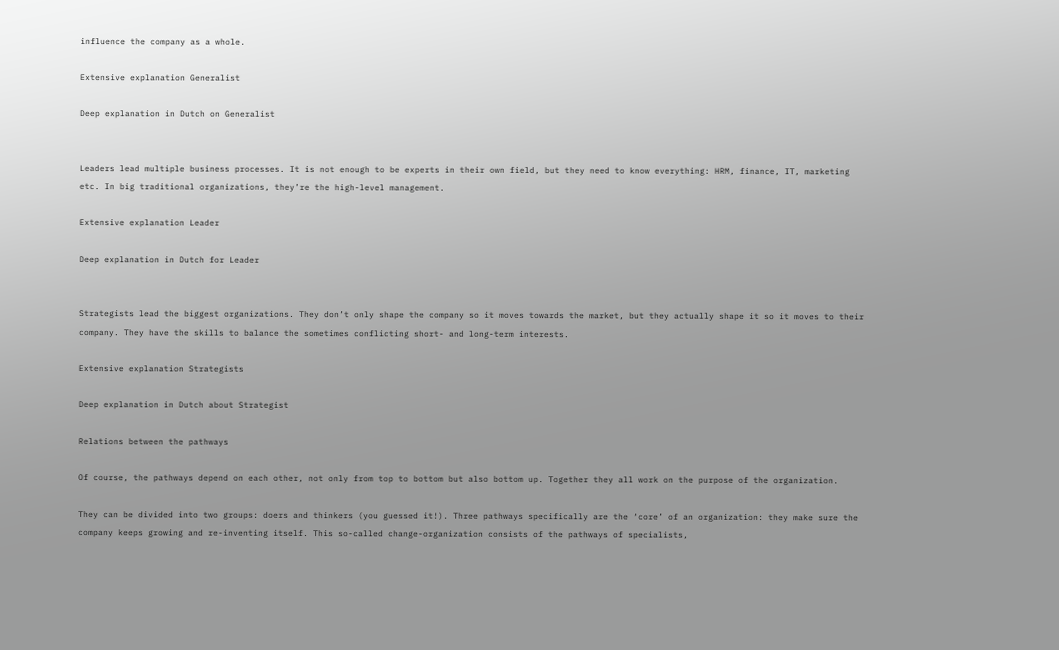influence the company as a whole.

Extensive explanation Generalist

Deep explanation in Dutch on Generalist


Leaders lead multiple business processes. It is not enough to be experts in their own field, but they need to know everything: HRM, finance, IT, marketing etc. In big traditional organizations, they’re the high-level management.

Extensive explanation Leader

Deep explanation in Dutch for Leader


Strategists lead the biggest organizations. They don’t only shape the company so it moves towards the market, but they actually shape it so it moves to their company. They have the skills to balance the sometimes conflicting short- and long-term interests.

Extensive explanation Strategists

Deep explanation in Dutch about Strategist

Relations between the pathways

Of course, the pathways depend on each other, not only from top to bottom but also bottom up. Together they all work on the purpose of the organization.

They can be divided into two groups: doers and thinkers (you guessed it!). Three pathways specifically are the ‘core’ of an organization: they make sure the company keeps growing and re-inventing itself. This so-called change-organization consists of the pathways of specialists,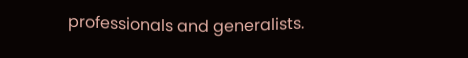professionals and generalists.